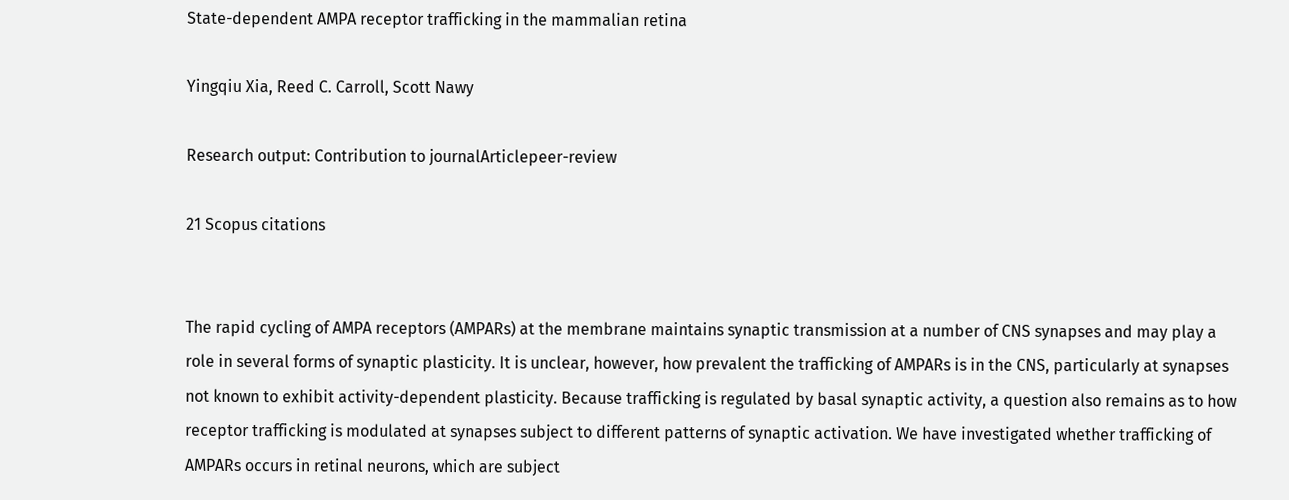State-dependent AMPA receptor trafficking in the mammalian retina

Yingqiu Xia, Reed C. Carroll, Scott Nawy

Research output: Contribution to journalArticlepeer-review

21 Scopus citations


The rapid cycling of AMPA receptors (AMPARs) at the membrane maintains synaptic transmission at a number of CNS synapses and may play a role in several forms of synaptic plasticity. It is unclear, however, how prevalent the trafficking of AMPARs is in the CNS, particularly at synapses not known to exhibit activity-dependent plasticity. Because trafficking is regulated by basal synaptic activity, a question also remains as to how receptor trafficking is modulated at synapses subject to different patterns of synaptic activation. We have investigated whether trafficking of AMPARs occurs in retinal neurons, which are subject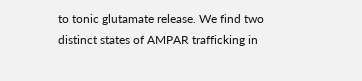to tonic glutamate release. We find two distinct states of AMPAR trafficking in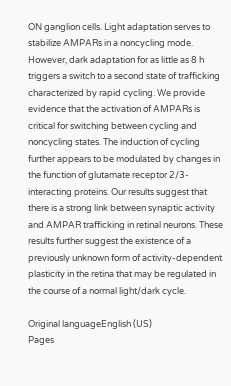ON ganglion cells. Light adaptation serves to stabilize AMPARs in a noncycling mode. However, dark adaptation for as little as 8 h triggers a switch to a second state of trafficking characterized by rapid cycling. We provide evidence that the activation of AMPARs is critical for switching between cycling and noncycling states. The induction of cycling further appears to be modulated by changes in the function of glutamate receptor 2/3-interacting proteins. Our results suggest that there is a strong link between synaptic activity and AMPAR trafficking in retinal neurons. These results further suggest the existence of a previously unknown form of activity-dependent plasticity in the retina that may be regulated in the course of a normal light/dark cycle.

Original languageEnglish (US)
Pages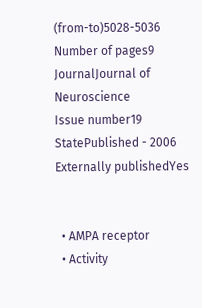(from-to)5028-5036
Number of pages9
JournalJournal of Neuroscience
Issue number19
StatePublished - 2006
Externally publishedYes


  • AMPA receptor
  • Activity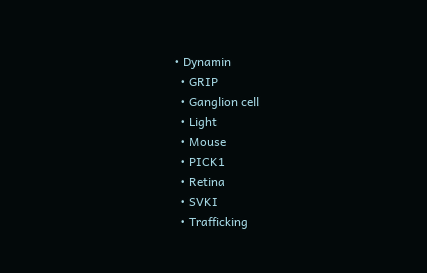• Dynamin
  • GRIP
  • Ganglion cell
  • Light
  • Mouse
  • PICK1
  • Retina
  • SVKI
  • Trafficking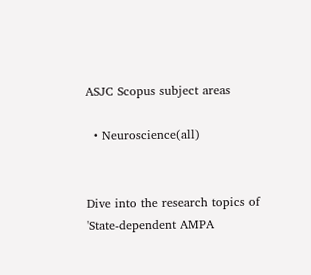ASJC Scopus subject areas

  • Neuroscience(all)


Dive into the research topics of 'State-dependent AMPA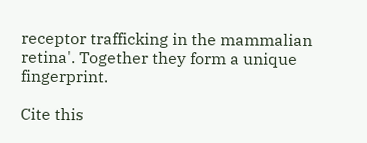receptor trafficking in the mammalian retina'. Together they form a unique fingerprint.

Cite this